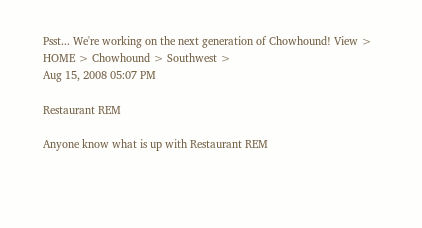Psst... We're working on the next generation of Chowhound! View >
HOME > Chowhound > Southwest >
Aug 15, 2008 05:07 PM

Restaurant REM

Anyone know what is up with Restaurant REM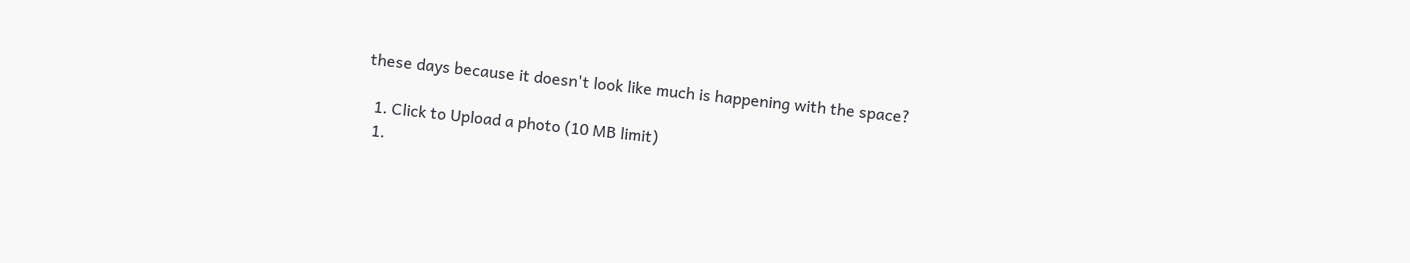these days because it doesn't look like much is happening with the space?

  1. Click to Upload a photo (10 MB limit)
  1.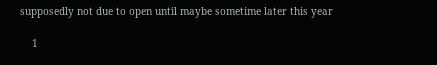supposedly not due to open until maybe sometime later this year

    1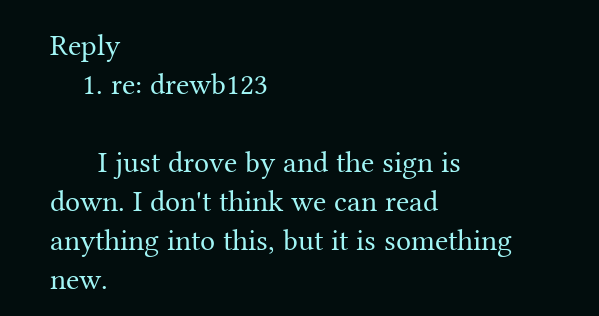Reply
    1. re: drewb123

      I just drove by and the sign is down. I don't think we can read anything into this, but it is something new.